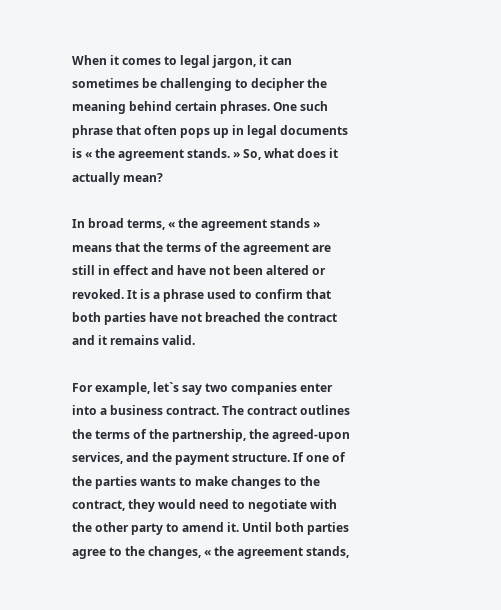When it comes to legal jargon, it can sometimes be challenging to decipher the meaning behind certain phrases. One such phrase that often pops up in legal documents is « the agreement stands. » So, what does it actually mean?

In broad terms, « the agreement stands » means that the terms of the agreement are still in effect and have not been altered or revoked. It is a phrase used to confirm that both parties have not breached the contract and it remains valid.

For example, let`s say two companies enter into a business contract. The contract outlines the terms of the partnership, the agreed-upon services, and the payment structure. If one of the parties wants to make changes to the contract, they would need to negotiate with the other party to amend it. Until both parties agree to the changes, « the agreement stands,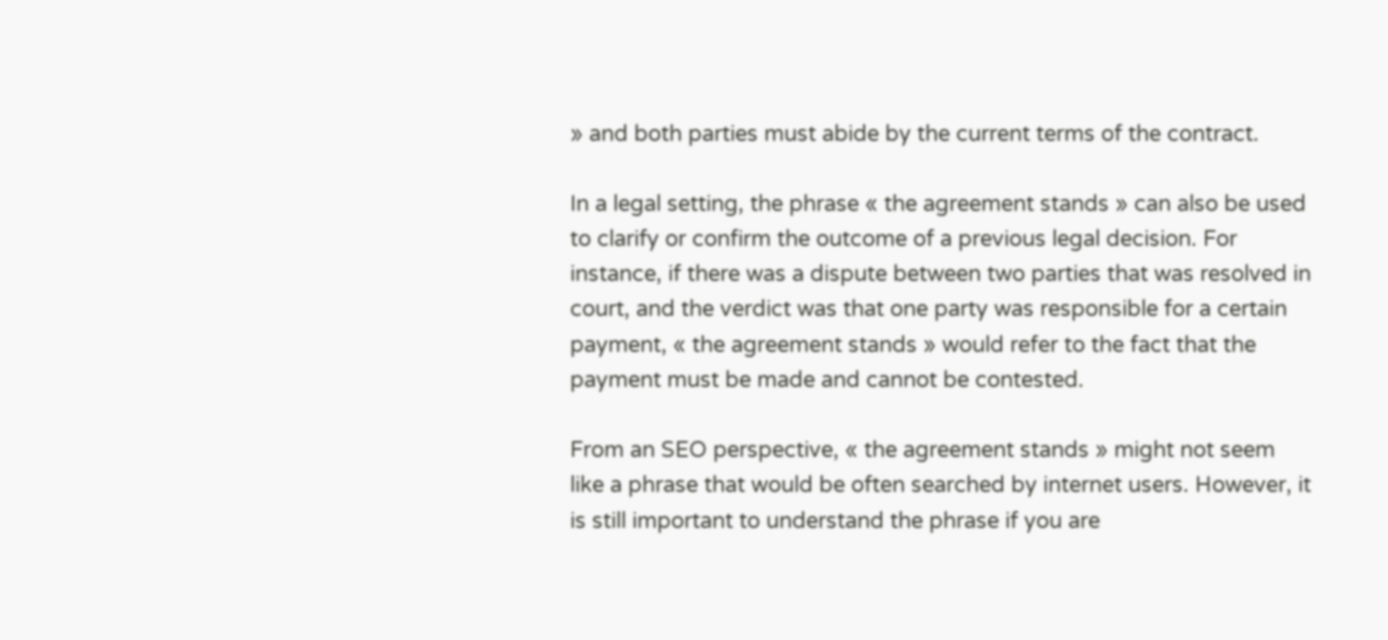» and both parties must abide by the current terms of the contract.

In a legal setting, the phrase « the agreement stands » can also be used to clarify or confirm the outcome of a previous legal decision. For instance, if there was a dispute between two parties that was resolved in court, and the verdict was that one party was responsible for a certain payment, « the agreement stands » would refer to the fact that the payment must be made and cannot be contested.

From an SEO perspective, « the agreement stands » might not seem like a phrase that would be often searched by internet users. However, it is still important to understand the phrase if you are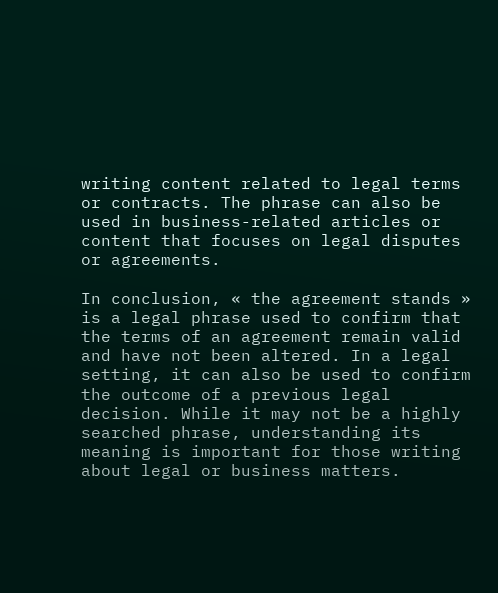writing content related to legal terms or contracts. The phrase can also be used in business-related articles or content that focuses on legal disputes or agreements.

In conclusion, « the agreement stands » is a legal phrase used to confirm that the terms of an agreement remain valid and have not been altered. In a legal setting, it can also be used to confirm the outcome of a previous legal decision. While it may not be a highly searched phrase, understanding its meaning is important for those writing about legal or business matters.